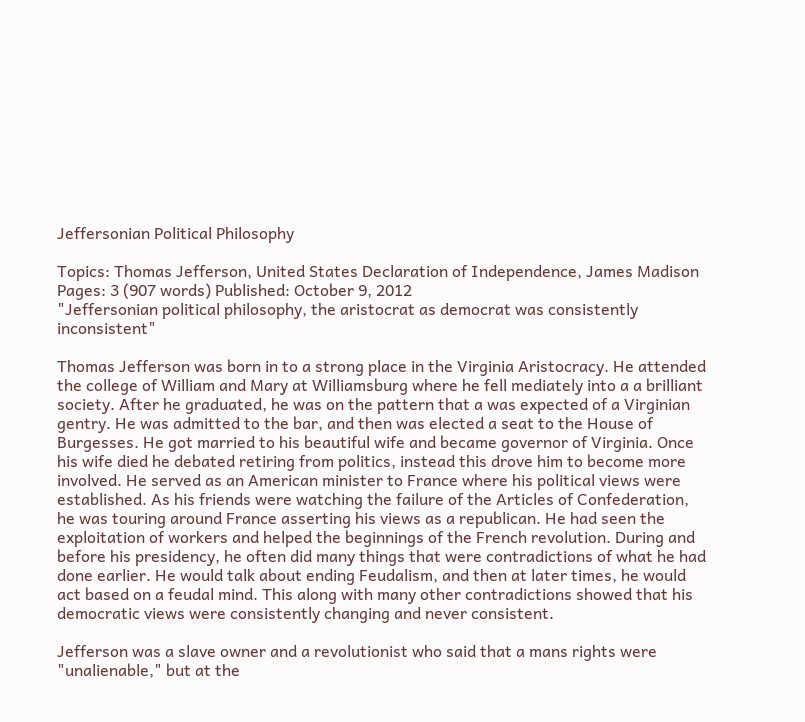Jeffersonian Political Philosophy

Topics: Thomas Jefferson, United States Declaration of Independence, James Madison Pages: 3 (907 words) Published: October 9, 2012
"Jeffersonian political philosophy, the aristocrat as democrat was consistently inconsistent"

Thomas Jefferson was born in to a strong place in the Virginia Aristocracy. He attended the college of William and Mary at Williamsburg where he fell mediately into a a brilliant society. After he graduated, he was on the pattern that a was expected of a Virginian gentry. He was admitted to the bar, and then was elected a seat to the House of Burgesses. He got married to his beautiful wife and became governor of Virginia. Once his wife died he debated retiring from politics, instead this drove him to become more involved. He served as an American minister to France where his political views were established. As his friends were watching the failure of the Articles of Confederation, he was touring around France asserting his views as a republican. He had seen the exploitation of workers and helped the beginnings of the French revolution. During and before his presidency, he often did many things that were contradictions of what he had done earlier. He would talk about ending Feudalism, and then at later times, he would act based on a feudal mind. This along with many other contradictions showed that his democratic views were consistently changing and never consistent.

Jefferson was a slave owner and a revolutionist who said that a mans rights were "unalienable," but at the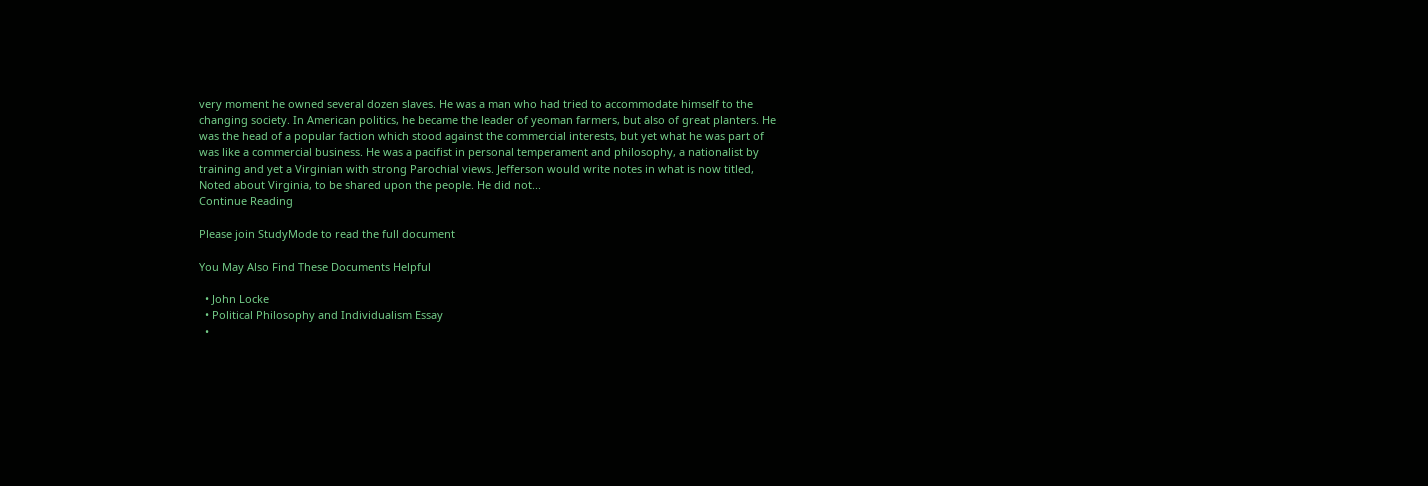very moment he owned several dozen slaves. He was a man who had tried to accommodate himself to the changing society. In American politics, he became the leader of yeoman farmers, but also of great planters. He was the head of a popular faction which stood against the commercial interests, but yet what he was part of was like a commercial business. He was a pacifist in personal temperament and philosophy, a nationalist by training and yet a Virginian with strong Parochial views. Jefferson would write notes in what is now titled, Noted about Virginia, to be shared upon the people. He did not...
Continue Reading

Please join StudyMode to read the full document

You May Also Find These Documents Helpful

  • John Locke
  • Political Philosophy and Individualism Essay
  •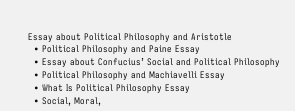Essay about Political Philosophy and Aristotle
  • Political Philosophy and Paine Essay
  • Essay about Confucius’ Social and Political Philosophy
  • Political Philosophy and Machiavelli Essay
  • What Is Political Philosophy Essay
  • Social, Moral,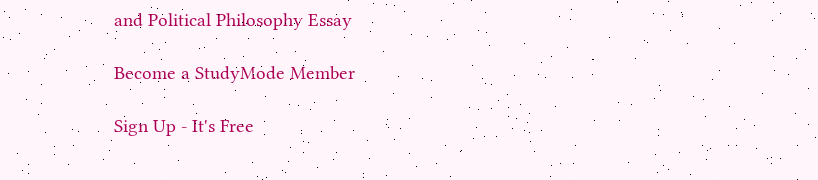and Political Philosophy Essay

Become a StudyMode Member

Sign Up - It's Free